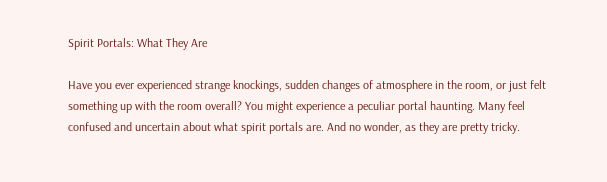Spirit Portals: What They Are

Have you ever experienced strange knockings, sudden changes of atmosphere in the room, or just felt something up with the room overall? You might experience a peculiar portal haunting. Many feel confused and uncertain about what spirit portals are. And no wonder, as they are pretty tricky.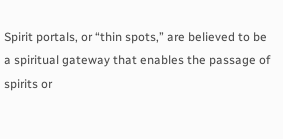Spirit portals, or “thin spots,” are believed to be a spiritual gateway that enables the passage of spirits or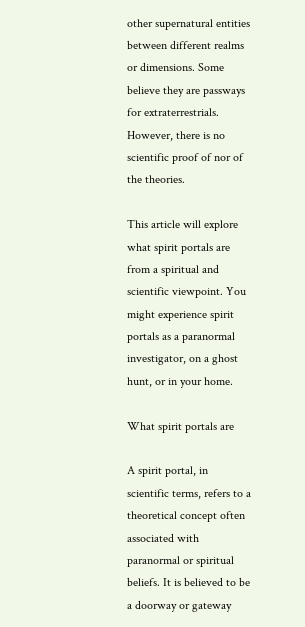other supernatural entities between different realms or dimensions. Some believe they are passways for extraterrestrials. However, there is no scientific proof of nor of the theories.

This article will explore what spirit portals are from a spiritual and scientific viewpoint. You might experience spirit portals as a paranormal investigator, on a ghost hunt, or in your home.

What spirit portals are

A spirit portal, in scientific terms, refers to a theoretical concept often associated with paranormal or spiritual beliefs. It is believed to be a doorway or gateway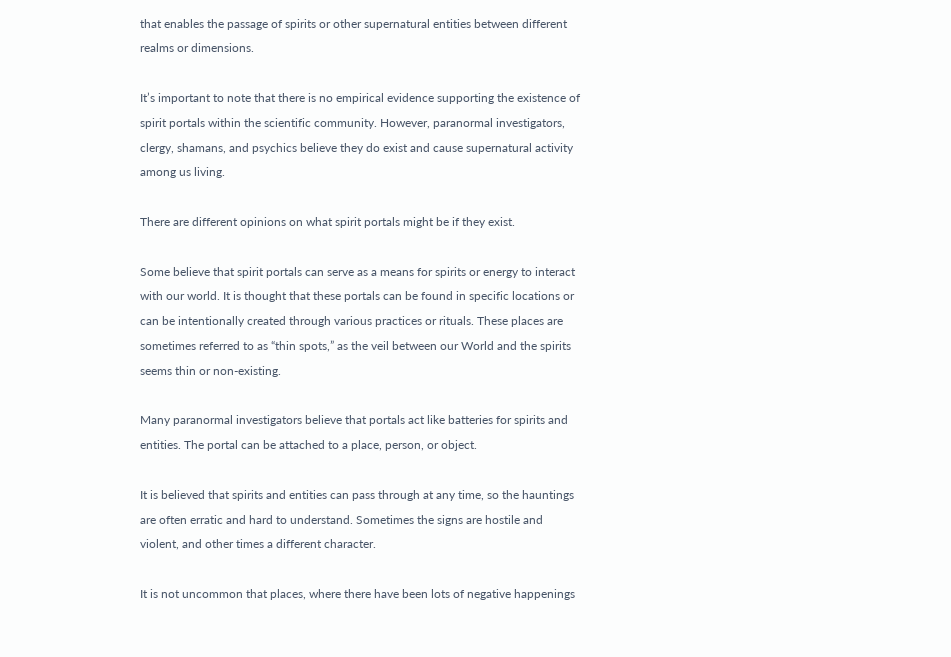that enables the passage of spirits or other supernatural entities between different realms or dimensions.

It’s important to note that there is no empirical evidence supporting the existence of spirit portals within the scientific community. However, paranormal investigators, clergy, shamans, and psychics believe they do exist and cause supernatural activity among us living.

There are different opinions on what spirit portals might be if they exist.

Some believe that spirit portals can serve as a means for spirits or energy to interact with our world. It is thought that these portals can be found in specific locations or can be intentionally created through various practices or rituals. These places are sometimes referred to as “thin spots,” as the veil between our World and the spirits seems thin or non-existing.

Many paranormal investigators believe that portals act like batteries for spirits and entities. The portal can be attached to a place, person, or object.

It is believed that spirits and entities can pass through at any time, so the hauntings are often erratic and hard to understand. Sometimes the signs are hostile and violent, and other times a different character.

It is not uncommon that places, where there have been lots of negative happenings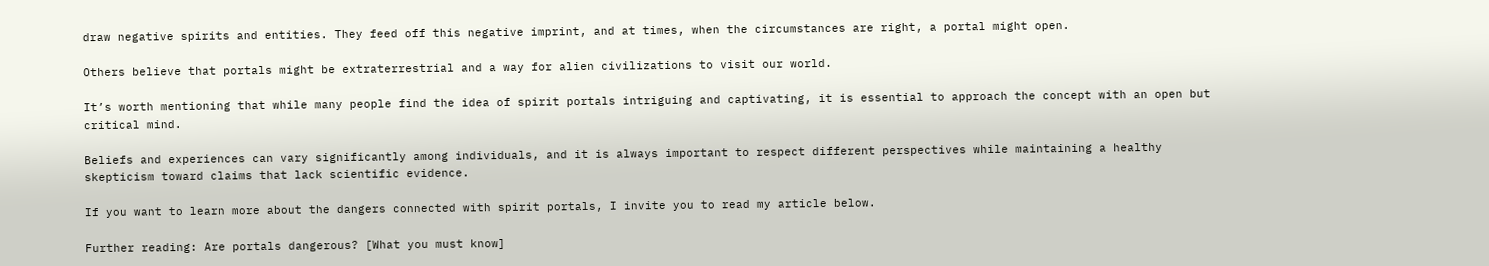draw negative spirits and entities. They feed off this negative imprint, and at times, when the circumstances are right, a portal might open.

Others believe that portals might be extraterrestrial and a way for alien civilizations to visit our world.

It’s worth mentioning that while many people find the idea of spirit portals intriguing and captivating, it is essential to approach the concept with an open but critical mind.

Beliefs and experiences can vary significantly among individuals, and it is always important to respect different perspectives while maintaining a healthy skepticism toward claims that lack scientific evidence.

If you want to learn more about the dangers connected with spirit portals, I invite you to read my article below.

Further reading: Are portals dangerous? [What you must know]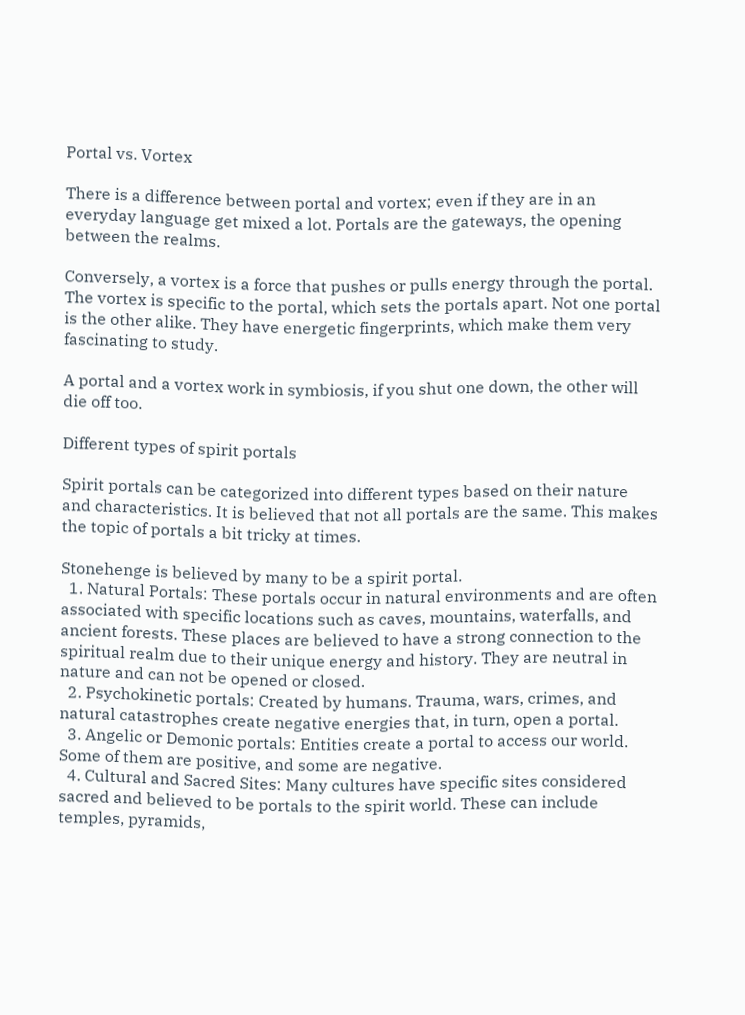Portal vs. Vortex

There is a difference between portal and vortex; even if they are in an everyday language get mixed a lot. Portals are the gateways, the opening between the realms.

Conversely, a vortex is a force that pushes or pulls energy through the portal. The vortex is specific to the portal, which sets the portals apart. Not one portal is the other alike. They have energetic fingerprints, which make them very fascinating to study.

A portal and a vortex work in symbiosis, if you shut one down, the other will die off too.

Different types of spirit portals

Spirit portals can be categorized into different types based on their nature and characteristics. It is believed that not all portals are the same. This makes the topic of portals a bit tricky at times.

Stonehenge is believed by many to be a spirit portal.
  1. Natural Portals: These portals occur in natural environments and are often associated with specific locations such as caves, mountains, waterfalls, and ancient forests. These places are believed to have a strong connection to the spiritual realm due to their unique energy and history. They are neutral in nature and can not be opened or closed.
  2. Psychokinetic portals: Created by humans. Trauma, wars, crimes, and natural catastrophes create negative energies that, in turn, open a portal.
  3. Angelic or Demonic portals: Entities create a portal to access our world. Some of them are positive, and some are negative.
  4. Cultural and Sacred Sites: Many cultures have specific sites considered sacred and believed to be portals to the spirit world. These can include temples, pyramids,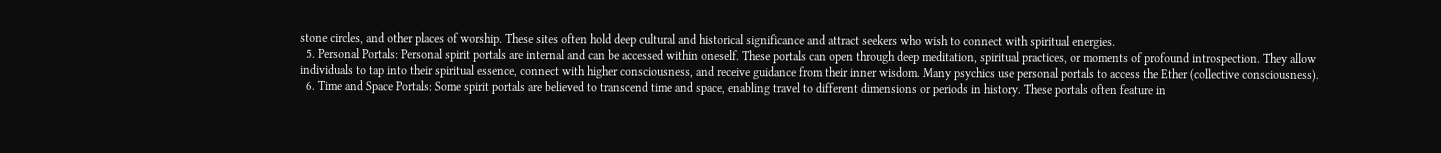stone circles, and other places of worship. These sites often hold deep cultural and historical significance and attract seekers who wish to connect with spiritual energies.
  5. Personal Portals: Personal spirit portals are internal and can be accessed within oneself. These portals can open through deep meditation, spiritual practices, or moments of profound introspection. They allow individuals to tap into their spiritual essence, connect with higher consciousness, and receive guidance from their inner wisdom. Many psychics use personal portals to access the Ether (collective consciousness).
  6. Time and Space Portals: Some spirit portals are believed to transcend time and space, enabling travel to different dimensions or periods in history. These portals often feature in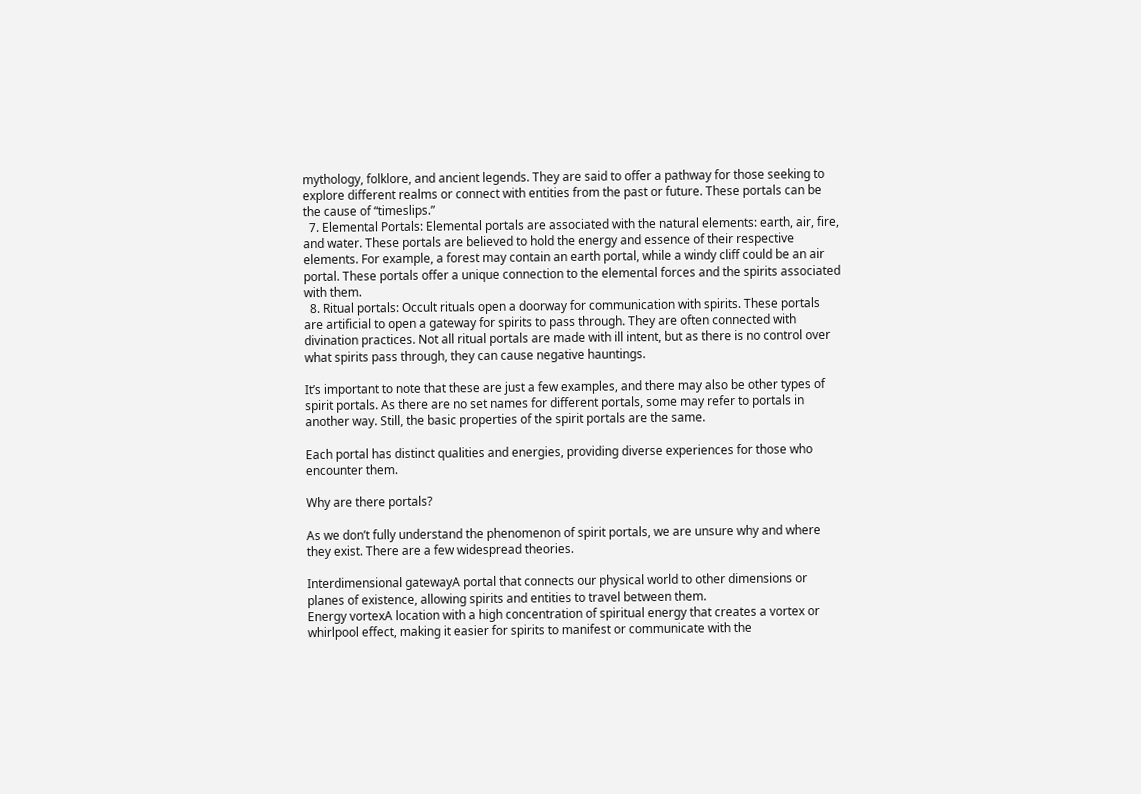mythology, folklore, and ancient legends. They are said to offer a pathway for those seeking to explore different realms or connect with entities from the past or future. These portals can be the cause of “timeslips.”
  7. Elemental Portals: Elemental portals are associated with the natural elements: earth, air, fire, and water. These portals are believed to hold the energy and essence of their respective elements. For example, a forest may contain an earth portal, while a windy cliff could be an air portal. These portals offer a unique connection to the elemental forces and the spirits associated with them.
  8. Ritual portals: Occult rituals open a doorway for communication with spirits. These portals are artificial to open a gateway for spirits to pass through. They are often connected with divination practices. Not all ritual portals are made with ill intent, but as there is no control over what spirits pass through, they can cause negative hauntings.

It’s important to note that these are just a few examples, and there may also be other types of spirit portals. As there are no set names for different portals, some may refer to portals in another way. Still, the basic properties of the spirit portals are the same.

Each portal has distinct qualities and energies, providing diverse experiences for those who encounter them.

Why are there portals?

As we don’t fully understand the phenomenon of spirit portals, we are unsure why and where they exist. There are a few widespread theories.

Interdimensional gatewayA portal that connects our physical world to other dimensions or planes of existence, allowing spirits and entities to travel between them.
Energy vortexA location with a high concentration of spiritual energy that creates a vortex or whirlpool effect, making it easier for spirits to manifest or communicate with the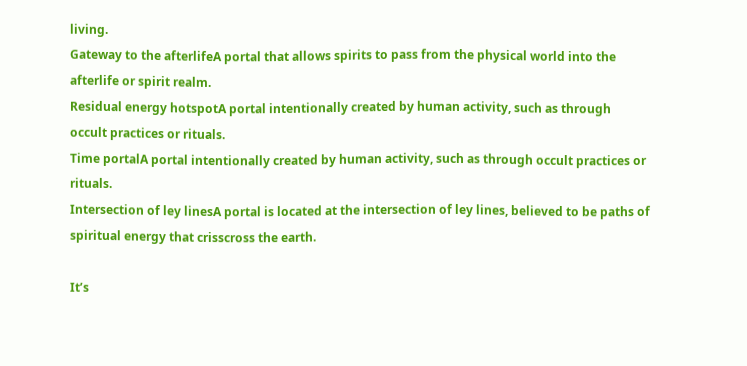living.
Gateway to the afterlifeA portal that allows spirits to pass from the physical world into the afterlife or spirit realm.
Residual energy hotspotA portal intentionally created by human activity, such as through occult practices or rituals.
Time portalA portal intentionally created by human activity, such as through occult practices or rituals.
Intersection of ley linesA portal is located at the intersection of ley lines, believed to be paths of spiritual energy that crisscross the earth.

It’s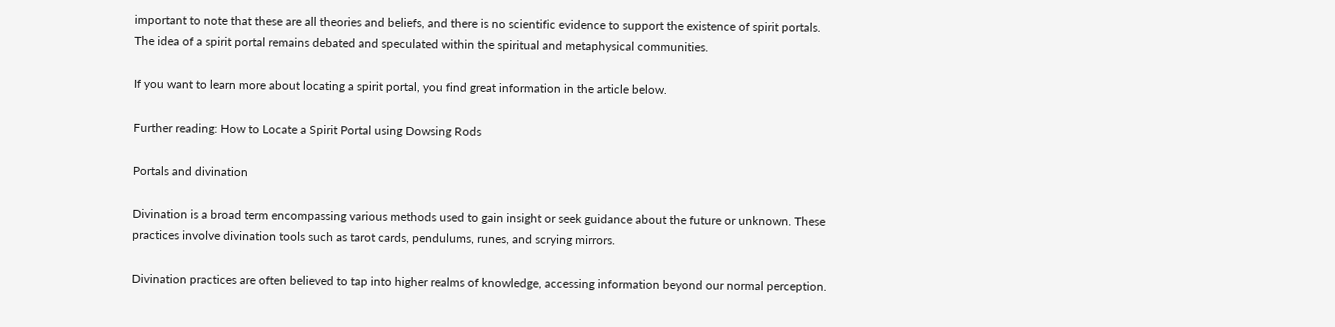important to note that these are all theories and beliefs, and there is no scientific evidence to support the existence of spirit portals. The idea of a spirit portal remains debated and speculated within the spiritual and metaphysical communities.

If you want to learn more about locating a spirit portal, you find great information in the article below.

Further reading: How to Locate a Spirit Portal using Dowsing Rods

Portals and divination

Divination is a broad term encompassing various methods used to gain insight or seek guidance about the future or unknown. These practices involve divination tools such as tarot cards, pendulums, runes, and scrying mirrors.

Divination practices are often believed to tap into higher realms of knowledge, accessing information beyond our normal perception.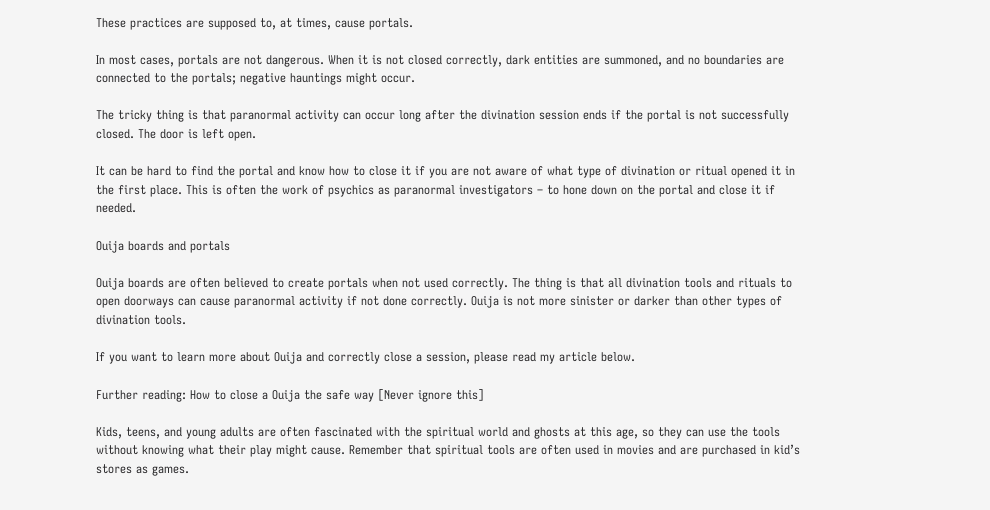These practices are supposed to, at times, cause portals.

In most cases, portals are not dangerous. When it is not closed correctly, dark entities are summoned, and no boundaries are connected to the portals; negative hauntings might occur.

The tricky thing is that paranormal activity can occur long after the divination session ends if the portal is not successfully closed. The door is left open.

It can be hard to find the portal and know how to close it if you are not aware of what type of divination or ritual opened it in the first place. This is often the work of psychics as paranormal investigators – to hone down on the portal and close it if needed.

Ouija boards and portals

Ouija boards are often believed to create portals when not used correctly. The thing is that all divination tools and rituals to open doorways can cause paranormal activity if not done correctly. Ouija is not more sinister or darker than other types of divination tools.

If you want to learn more about Ouija and correctly close a session, please read my article below.

Further reading: How to close a Ouija the safe way [Never ignore this]

Kids, teens, and young adults are often fascinated with the spiritual world and ghosts at this age, so they can use the tools without knowing what their play might cause. Remember that spiritual tools are often used in movies and are purchased in kid’s stores as games.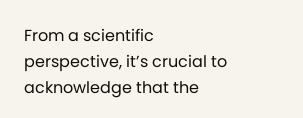From a scientific perspective, it’s crucial to acknowledge that the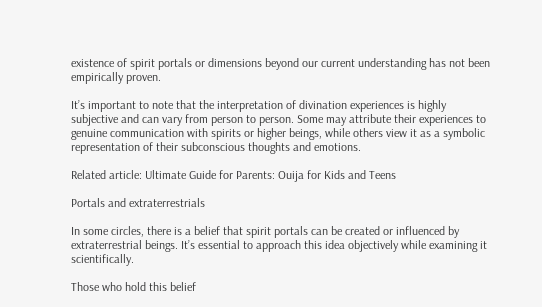existence of spirit portals or dimensions beyond our current understanding has not been empirically proven.

It’s important to note that the interpretation of divination experiences is highly subjective and can vary from person to person. Some may attribute their experiences to genuine communication with spirits or higher beings, while others view it as a symbolic representation of their subconscious thoughts and emotions.

Related article: Ultimate Guide for Parents: Ouija for Kids and Teens

Portals and extraterrestrials

In some circles, there is a belief that spirit portals can be created or influenced by extraterrestrial beings. It’s essential to approach this idea objectively while examining it scientifically.

Those who hold this belief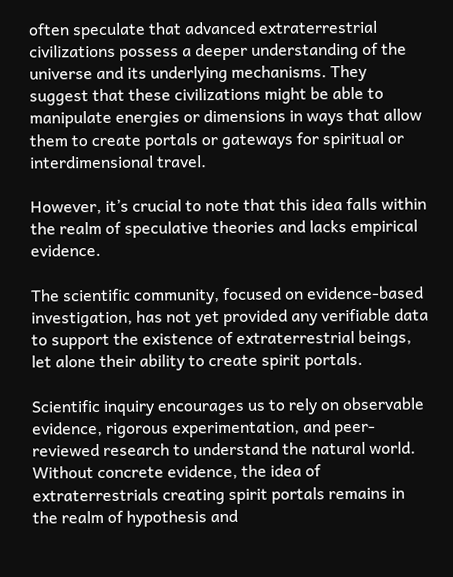often speculate that advanced extraterrestrial civilizations possess a deeper understanding of the universe and its underlying mechanisms. They suggest that these civilizations might be able to manipulate energies or dimensions in ways that allow them to create portals or gateways for spiritual or interdimensional travel.

However, it’s crucial to note that this idea falls within the realm of speculative theories and lacks empirical evidence.

The scientific community, focused on evidence-based investigation, has not yet provided any verifiable data to support the existence of extraterrestrial beings, let alone their ability to create spirit portals.

Scientific inquiry encourages us to rely on observable evidence, rigorous experimentation, and peer-reviewed research to understand the natural world. Without concrete evidence, the idea of extraterrestrials creating spirit portals remains in the realm of hypothesis and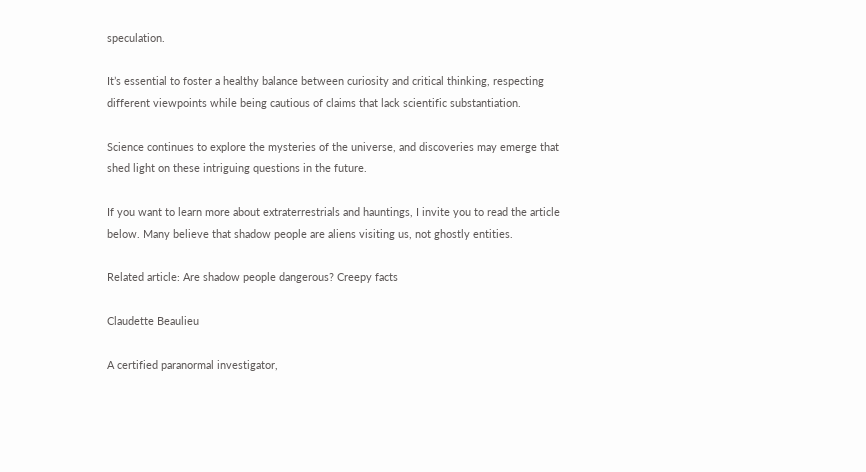speculation.

It’s essential to foster a healthy balance between curiosity and critical thinking, respecting different viewpoints while being cautious of claims that lack scientific substantiation.

Science continues to explore the mysteries of the universe, and discoveries may emerge that shed light on these intriguing questions in the future.

If you want to learn more about extraterrestrials and hauntings, I invite you to read the article below. Many believe that shadow people are aliens visiting us, not ghostly entities.

Related article: Are shadow people dangerous? Creepy facts

Claudette Beaulieu

A certified paranormal investigator,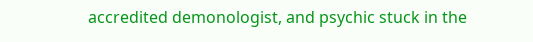accredited demonologist, and psychic stuck in the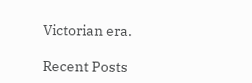Victorian era.

Recent Posts